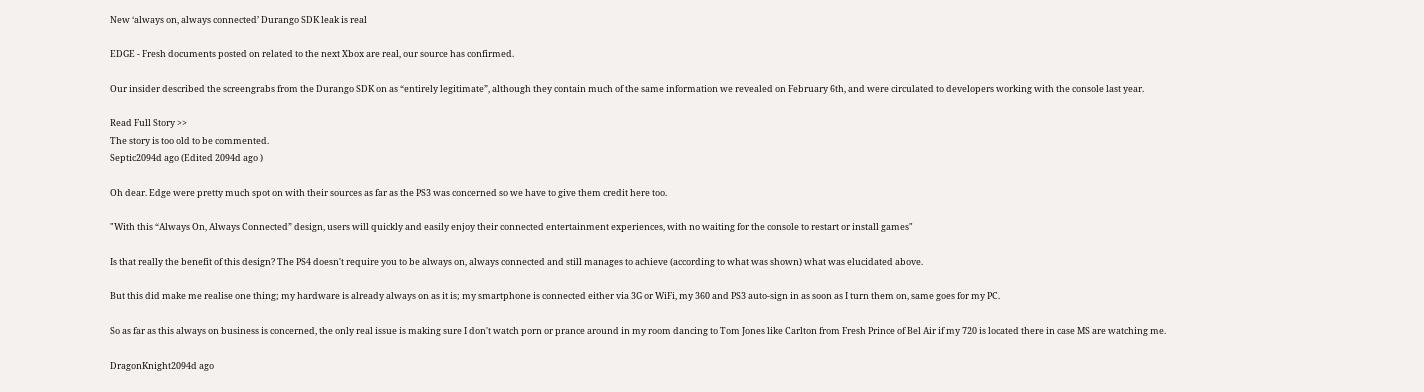New ‘always on, always connected’ Durango SDK leak is real

EDGE - Fresh documents posted on related to the next Xbox are real, our source has confirmed.

Our insider described the screengrabs from the Durango SDK on as “entirely legitimate”, although they contain much of the same information we revealed on February 6th, and were circulated to developers working with the console last year.

Read Full Story >>
The story is too old to be commented.
Septic2094d ago (Edited 2094d ago )

Oh dear. Edge were pretty much spot on with their sources as far as the PS3 was concerned so we have to give them credit here too.

"With this “Always On, Always Connected” design, users will quickly and easily enjoy their connected entertainment experiences, with no waiting for the console to restart or install games"

Is that really the benefit of this design? The PS4 doesn't require you to be always on, always connected and still manages to achieve (according to what was shown) what was elucidated above.

But this did make me realise one thing; my hardware is already always on as it is; my smartphone is connected either via 3G or WiFi, my 360 and PS3 auto-sign in as soon as I turn them on, same goes for my PC.

So as far as this always on business is concerned, the only real issue is making sure I don't watch porn or prance around in my room dancing to Tom Jones like Carlton from Fresh Prince of Bel Air if my 720 is located there in case MS are watching me.

DragonKnight2094d ago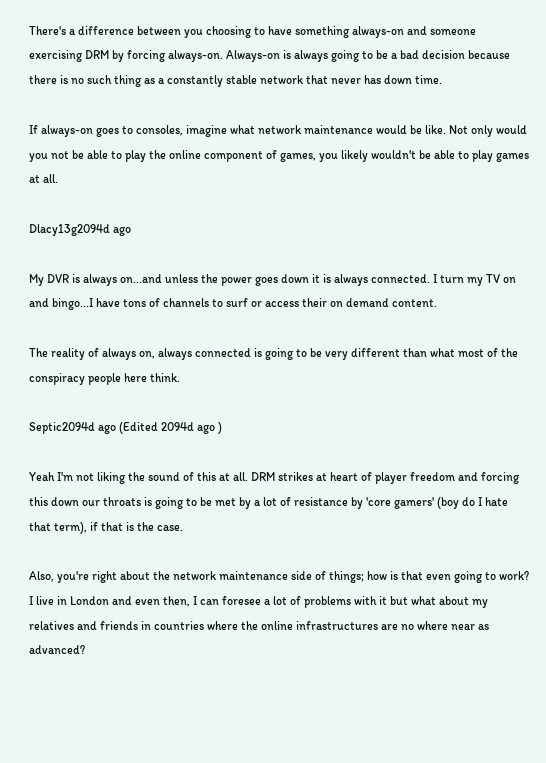There's a difference between you choosing to have something always-on and someone exercising DRM by forcing always-on. Always-on is always going to be a bad decision because there is no such thing as a constantly stable network that never has down time.

If always-on goes to consoles, imagine what network maintenance would be like. Not only would you not be able to play the online component of games, you likely wouldn't be able to play games at all.

Dlacy13g2094d ago

My DVR is always on...and unless the power goes down it is always connected. I turn my TV on and bingo...I have tons of channels to surf or access their on demand content.

The reality of always on, always connected is going to be very different than what most of the conspiracy people here think.

Septic2094d ago (Edited 2094d ago )

Yeah I'm not liking the sound of this at all. DRM strikes at heart of player freedom and forcing this down our throats is going to be met by a lot of resistance by 'core gamers' (boy do I hate that term), if that is the case.

Also, you're right about the network maintenance side of things; how is that even going to work? I live in London and even then, I can foresee a lot of problems with it but what about my relatives and friends in countries where the online infrastructures are no where near as advanced?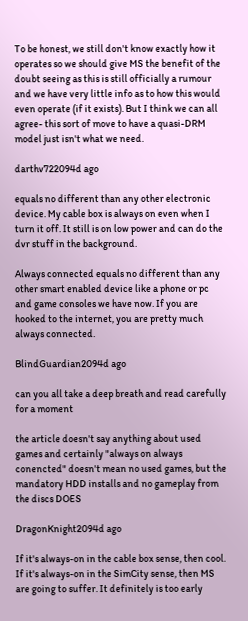To be honest, we still don't know exactly how it operates so we should give MS the benefit of the doubt seeing as this is still officially a rumour and we have very little info as to how this would even operate (if it exists). But I think we can all agree- this sort of move to have a quasi-DRM model just isn't what we need.

darthv722094d ago

equals no different than any other electronic device. My cable box is always on even when I turn it off. It still is on low power and can do the dvr stuff in the background.

Always connected equals no different than any other smart enabled device like a phone or pc and game consoles we have now. If you are hooked to the internet, you are pretty much always connected.

BlindGuardian2094d ago

can you all take a deep breath and read carefully for a moment

the article doesn't say anything about used games and certainly "always on always conencted" doesn't mean no used games, but the mandatory HDD installs and no gameplay from the discs DOES

DragonKnight2094d ago

If it's always-on in the cable box sense, then cool. If it's always-on in the SimCity sense, then MS are going to suffer. It definitely is too early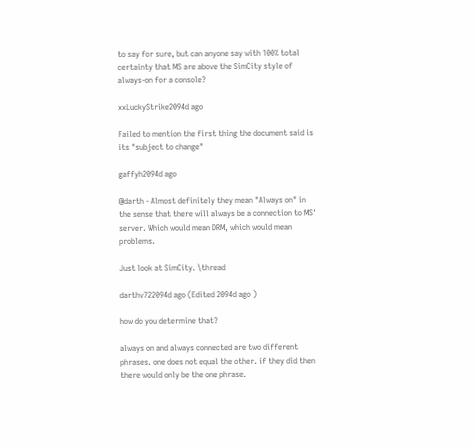to say for sure, but can anyone say with 100% total certainty that MS are above the SimCity style of always-on for a console?

xxLuckyStrike2094d ago

Failed to mention the first thing the document said is its "subject to change"

gaffyh2094d ago

@darth - Almost definitely they mean "Always on" in the sense that there will always be a connection to MS' server. Which would mean DRM, which would mean problems.

Just look at SimCity. \thread

darthv722094d ago (Edited 2094d ago )

how do you determine that?

always on and always connected are two different phrases. one does not equal the other. if they did then there would only be the one phrase.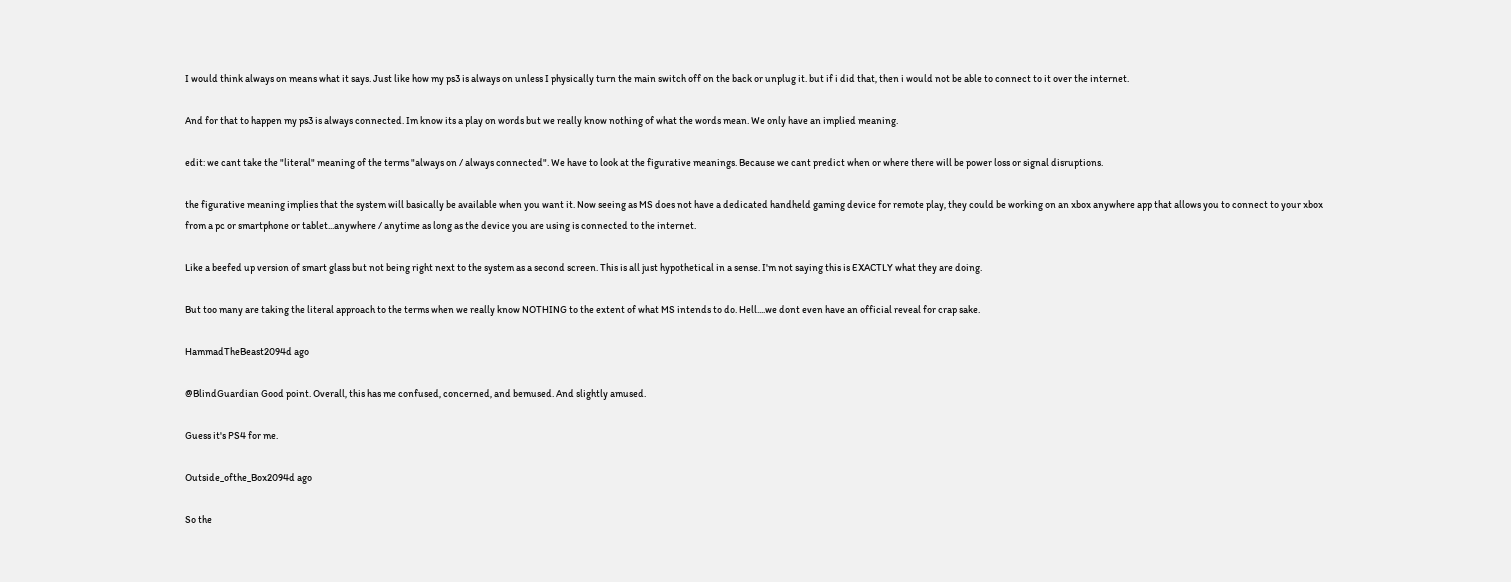I would think always on means what it says. Just like how my ps3 is always on unless I physically turn the main switch off on the back or unplug it. but if i did that, then i would not be able to connect to it over the internet.

And for that to happen my ps3 is always connected. Im know its a play on words but we really know nothing of what the words mean. We only have an implied meaning.

edit: we cant take the "literal" meaning of the terms "always on / always connected". We have to look at the figurative meanings. Because we cant predict when or where there will be power loss or signal disruptions.

the figurative meaning implies that the system will basically be available when you want it. Now seeing as MS does not have a dedicated handheld gaming device for remote play, they could be working on an xbox anywhere app that allows you to connect to your xbox from a pc or smartphone or tablet...anywhere / anytime as long as the device you are using is connected to the internet.

Like a beefed up version of smart glass but not being right next to the system as a second screen. This is all just hypothetical in a sense. I'm not saying this is EXACTLY what they are doing.

But too many are taking the literal approach to the terms when we really know NOTHING to the extent of what MS intends to do. Hell....we dont even have an official reveal for crap sake.

HammadTheBeast2094d ago

@BlindGuardian Good point. Overall, this has me confused, concerned, and bemused. And slightly amused.

Guess it's PS4 for me.

Outside_ofthe_Box2094d ago

So the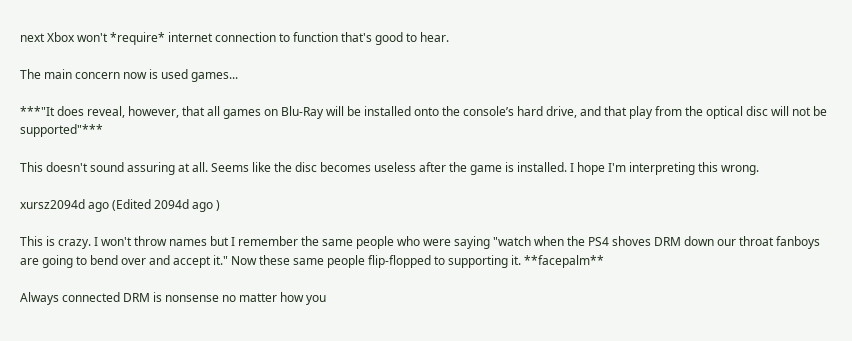next Xbox won't *require* internet connection to function that's good to hear.

The main concern now is used games...

***"It does reveal, however, that all games on Blu-Ray will be installed onto the console’s hard drive, and that play from the optical disc will not be supported"***

This doesn't sound assuring at all. Seems like the disc becomes useless after the game is installed. I hope I'm interpreting this wrong.

xursz2094d ago (Edited 2094d ago )

This is crazy. I won't throw names but I remember the same people who were saying "watch when the PS4 shoves DRM down our throat fanboys are going to bend over and accept it." Now these same people flip-flopped to supporting it. **facepalm**

Always connected DRM is nonsense no matter how you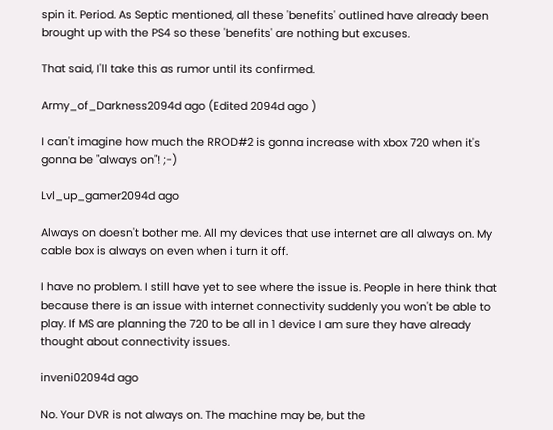spin it. Period. As Septic mentioned, all these 'benefits' outlined have already been brought up with the PS4 so these 'benefits' are nothing but excuses.

That said, I'll take this as rumor until its confirmed.

Army_of_Darkness2094d ago (Edited 2094d ago )

I can't imagine how much the RROD#2 is gonna increase with xbox 720 when it's gonna be "always on"! ;-)

Lvl_up_gamer2094d ago

Always on doesn't bother me. All my devices that use internet are all always on. My cable box is always on even when i turn it off.

I have no problem. I still have yet to see where the issue is. People in here think that because there is an issue with internet connectivity suddenly you won't be able to play. If MS are planning the 720 to be all in 1 device I am sure they have already thought about connectivity issues.

inveni02094d ago

No. Your DVR is not always on. The machine may be, but the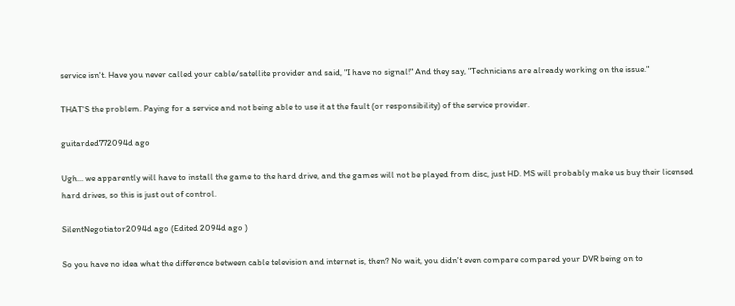service isn't. Have you never called your cable/satellite provider and said, "I have no signal!" And they say, "Technicians are already working on the issue."

THAT'S the problem. Paying for a service and not being able to use it at the fault (or responsibility) of the service provider.

guitarded772094d ago

Ugh... we apparently will have to install the game to the hard drive, and the games will not be played from disc, just HD. MS will probably make us buy their licensed hard drives, so this is just out of control.

SilentNegotiator2094d ago (Edited 2094d ago )

So you have no idea what the difference between cable television and internet is, then? No wait, you didn't even compare compared your DVR being on to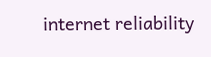internet reliability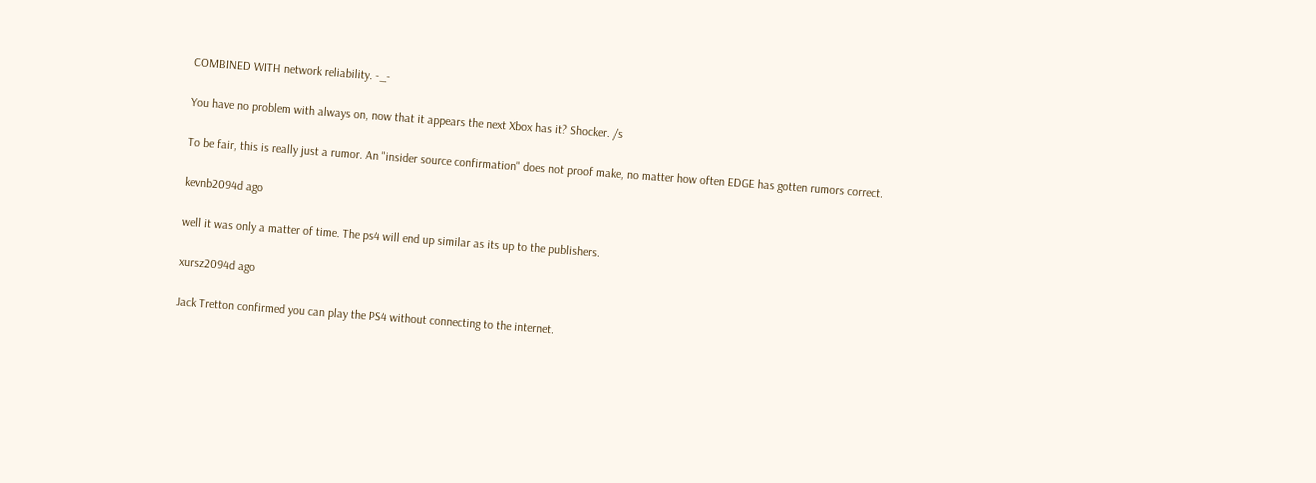COMBINED WITH network reliability. -_-

You have no problem with always on, now that it appears the next Xbox has it? Shocker. /s

To be fair, this is really just a rumor. An "insider source confirmation" does not proof make, no matter how often EDGE has gotten rumors correct.

kevnb2094d ago

well it was only a matter of time. The ps4 will end up similar as its up to the publishers.

xursz2094d ago

Jack Tretton confirmed you can play the PS4 without connecting to the internet.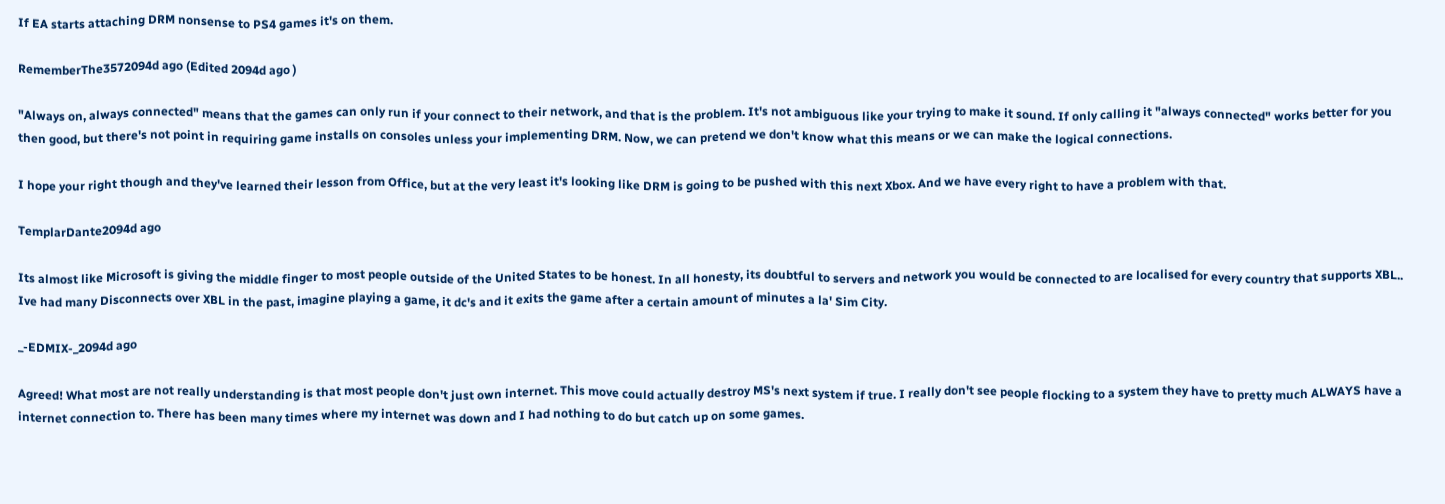If EA starts attaching DRM nonsense to PS4 games it's on them.

RememberThe3572094d ago (Edited 2094d ago )

"Always on, always connected" means that the games can only run if your connect to their network, and that is the problem. It's not ambiguous like your trying to make it sound. If only calling it "always connected" works better for you then good, but there's not point in requiring game installs on consoles unless your implementing DRM. Now, we can pretend we don't know what this means or we can make the logical connections.

I hope your right though and they've learned their lesson from Office, but at the very least it's looking like DRM is going to be pushed with this next Xbox. And we have every right to have a problem with that.

TemplarDante2094d ago

Its almost like Microsoft is giving the middle finger to most people outside of the United States to be honest. In all honesty, its doubtful to servers and network you would be connected to are localised for every country that supports XBL..
Ive had many Disconnects over XBL in the past, imagine playing a game, it dc's and it exits the game after a certain amount of minutes a la' Sim City.

_-EDMIX-_2094d ago

Agreed! What most are not really understanding is that most people don't just own internet. This move could actually destroy MS's next system if true. I really don't see people flocking to a system they have to pretty much ALWAYS have a internet connection to. There has been many times where my internet was down and I had nothing to do but catch up on some games.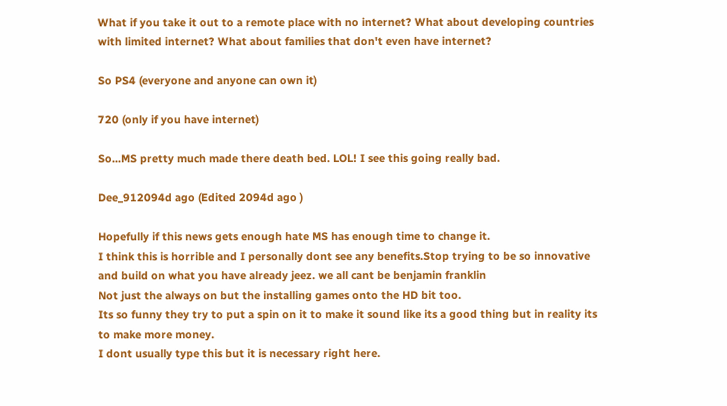What if you take it out to a remote place with no internet? What about developing countries with limited internet? What about families that don't even have internet?

So PS4 (everyone and anyone can own it)

720 (only if you have internet)

So...MS pretty much made there death bed. LOL! I see this going really bad.

Dee_912094d ago (Edited 2094d ago )

Hopefully if this news gets enough hate MS has enough time to change it.
I think this is horrible and I personally dont see any benefits.Stop trying to be so innovative and build on what you have already jeez. we all cant be benjamin franklin
Not just the always on but the installing games onto the HD bit too.
Its so funny they try to put a spin on it to make it sound like its a good thing but in reality its to make more money.
I dont usually type this but it is necessary right here.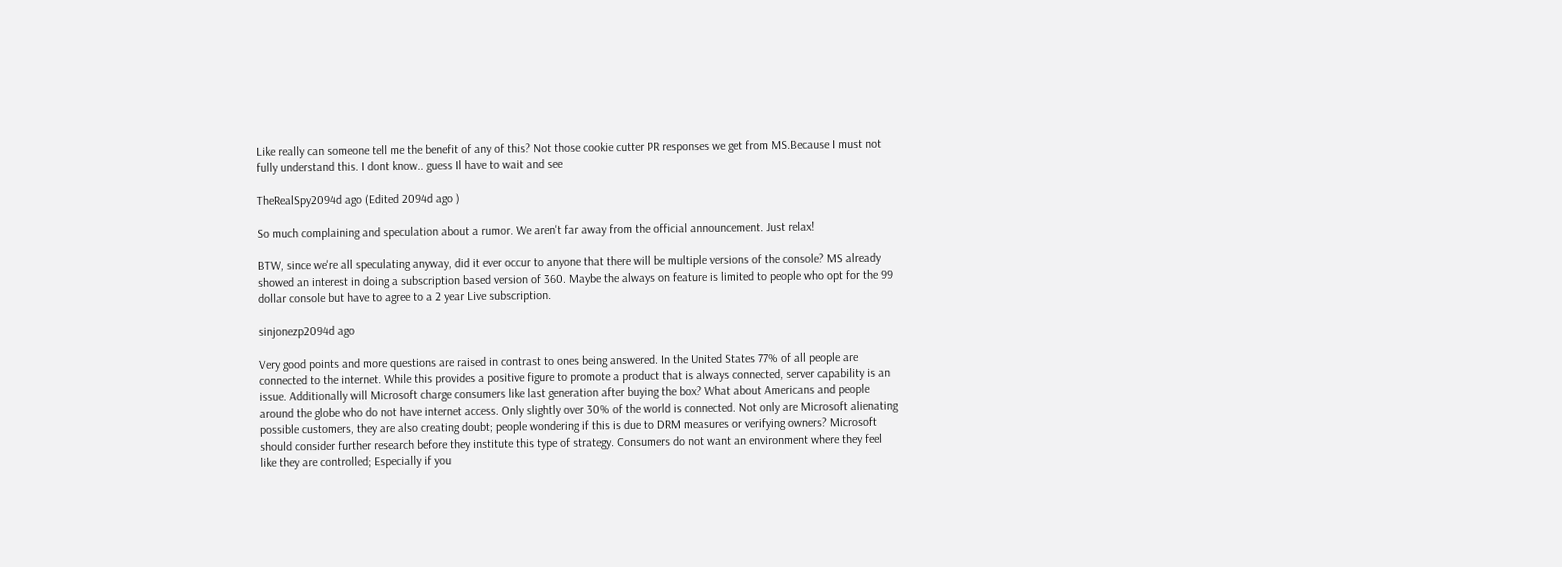Like really can someone tell me the benefit of any of this? Not those cookie cutter PR responses we get from MS.Because I must not fully understand this. I dont know.. guess Il have to wait and see

TheRealSpy2094d ago (Edited 2094d ago )

So much complaining and speculation about a rumor. We aren't far away from the official announcement. Just relax!

BTW, since we're all speculating anyway, did it ever occur to anyone that there will be multiple versions of the console? MS already showed an interest in doing a subscription based version of 360. Maybe the always on feature is limited to people who opt for the 99 dollar console but have to agree to a 2 year Live subscription.

sinjonezp2094d ago

Very good points and more questions are raised in contrast to ones being answered. In the United States 77% of all people are connected to the internet. While this provides a positive figure to promote a product that is always connected, server capability is an issue. Additionally will Microsoft charge consumers like last generation after buying the box? What about Americans and people around the globe who do not have internet access. Only slightly over 30% of the world is connected. Not only are Microsoft alienating possible customers, they are also creating doubt; people wondering if this is due to DRM measures or verifying owners? Microsoft should consider further research before they institute this type of strategy. Consumers do not want an environment where they feel like they are controlled; Especially if you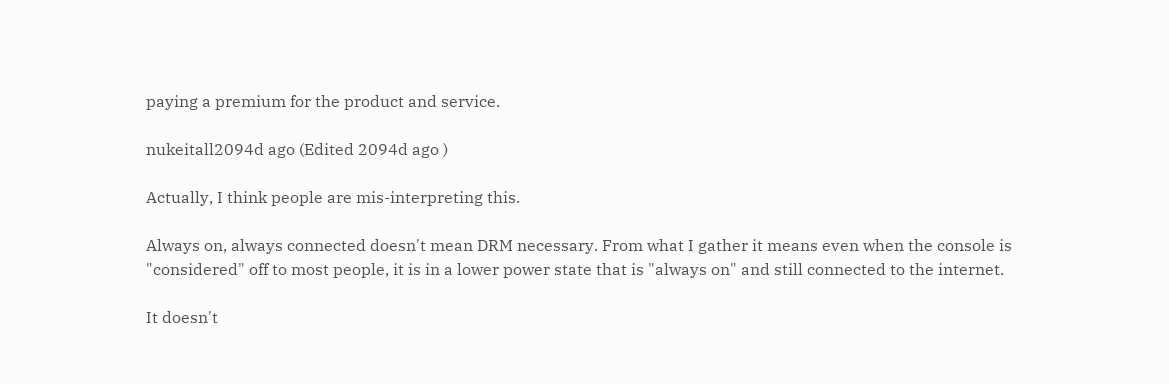paying a premium for the product and service.

nukeitall2094d ago (Edited 2094d ago )

Actually, I think people are mis-interpreting this.

Always on, always connected doesn't mean DRM necessary. From what I gather it means even when the console is "considered" off to most people, it is in a lower power state that is "always on" and still connected to the internet.

It doesn't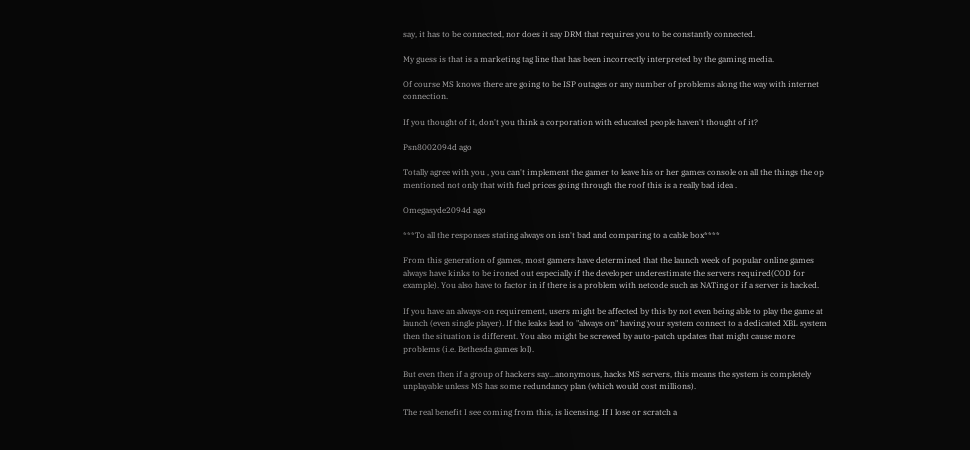say, it has to be connected, nor does it say DRM that requires you to be constantly connected.

My guess is that is a marketing tag line that has been incorrectly interpreted by the gaming media.

Of course MS knows there are going to be ISP outages or any number of problems along the way with internet connection.

If you thought of it, don't you think a corporation with educated people haven't thought of it?

Psn8002094d ago

Totally agree with you , you can't implement the gamer to leave his or her games console on all the things the op mentioned not only that with fuel prices going through the roof this is a really bad idea .

Omegasyde2094d ago

***To all the responses stating always on isn't bad and comparing to a cable box****

From this generation of games, most gamers have determined that the launch week of popular online games always have kinks to be ironed out especially if the developer underestimate the servers required(COD for example). You also have to factor in if there is a problem with netcode such as NATing or if a server is hacked.

If you have an always-on requirement, users might be affected by this by not even being able to play the game at launch (even single player). If the leaks lead to "always on" having your system connect to a dedicated XBL system then the situation is different. You also might be screwed by auto-patch updates that might cause more problems (i.e. Bethesda games lol).

But even then if a group of hackers say...anonymous, hacks MS servers, this means the system is completely unplayable unless MS has some redundancy plan (which would cost millions).

The real benefit I see coming from this, is licensing. If I lose or scratch a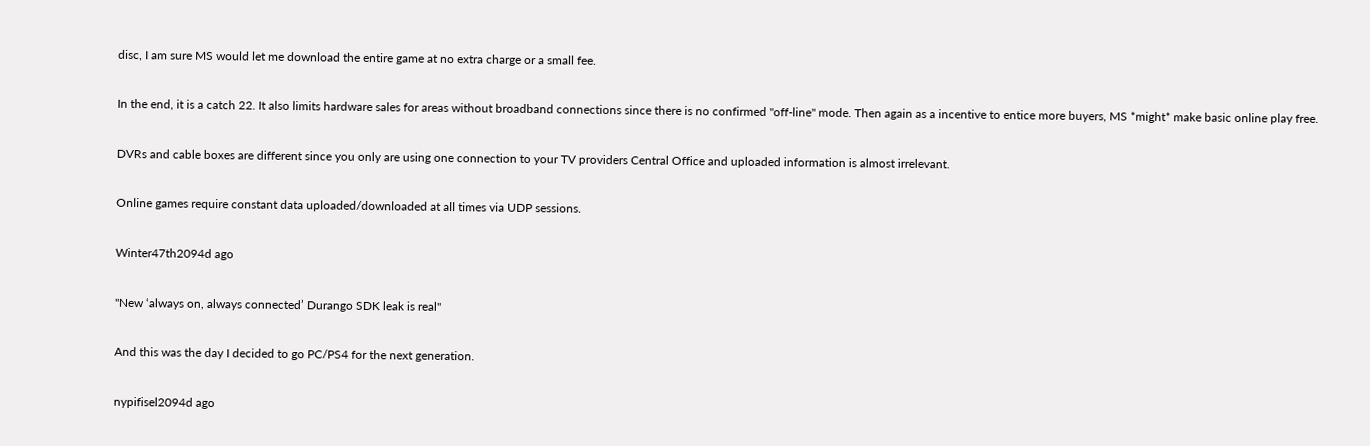disc, I am sure MS would let me download the entire game at no extra charge or a small fee.

In the end, it is a catch 22. It also limits hardware sales for areas without broadband connections since there is no confirmed "off-line" mode. Then again as a incentive to entice more buyers, MS *might* make basic online play free.

DVRs and cable boxes are different since you only are using one connection to your TV providers Central Office and uploaded information is almost irrelevant.

Online games require constant data uploaded/downloaded at all times via UDP sessions.

Winter47th2094d ago

"New ‘always on, always connected’ Durango SDK leak is real"

And this was the day I decided to go PC/PS4 for the next generation.

nypifisel2094d ago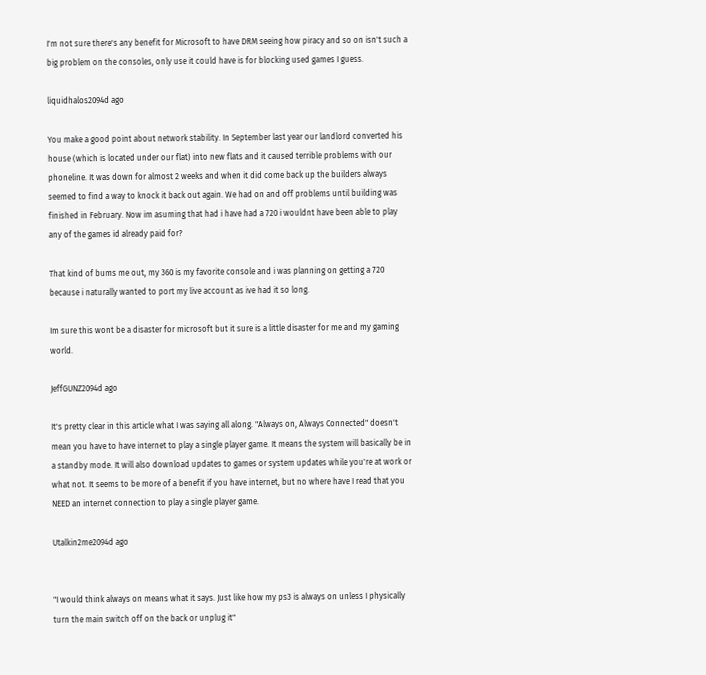I'm not sure there's any benefit for Microsoft to have DRM seeing how piracy and so on isn't such a big problem on the consoles, only use it could have is for blocking used games I guess.

liquidhalos2094d ago

You make a good point about network stability. In September last year our landlord converted his house (which is located under our flat) into new flats and it caused terrible problems with our phoneline. It was down for almost 2 weeks and when it did come back up the builders always seemed to find a way to knock it back out again. We had on and off problems until building was finished in February. Now im asuming that had i have had a 720 i wouldnt have been able to play any of the games id already paid for?

That kind of bums me out, my 360 is my favorite console and i was planning on getting a 720 because i naturally wanted to port my live account as ive had it so long.

Im sure this wont be a disaster for microsoft but it sure is a little disaster for me and my gaming world.

JeffGUNZ2094d ago

It's pretty clear in this article what I was saying all along. "Always on, Always Connected" doesn't mean you have to have internet to play a single player game. It means the system will basically be in a standby mode. It will also download updates to games or system updates while you're at work or what not. It seems to be more of a benefit if you have internet, but no where have I read that you NEED an internet connection to play a single player game.

Utalkin2me2094d ago


"I would think always on means what it says. Just like how my ps3 is always on unless I physically turn the main switch off on the back or unplug it"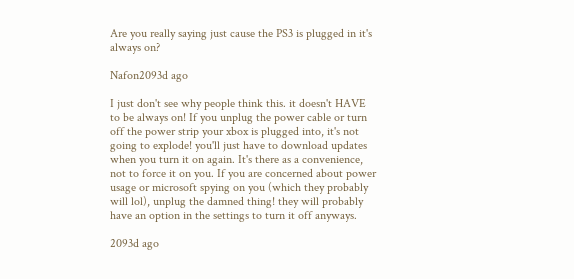Are you really saying just cause the PS3 is plugged in it's always on?

Nafon2093d ago

I just don't see why people think this. it doesn't HAVE to be always on! If you unplug the power cable or turn off the power strip your xbox is plugged into, it's not going to explode! you'll just have to download updates when you turn it on again. It's there as a convenience, not to force it on you. If you are concerned about power usage or microsoft spying on you (which they probably will lol), unplug the damned thing! they will probably have an option in the settings to turn it off anyways.

2093d ago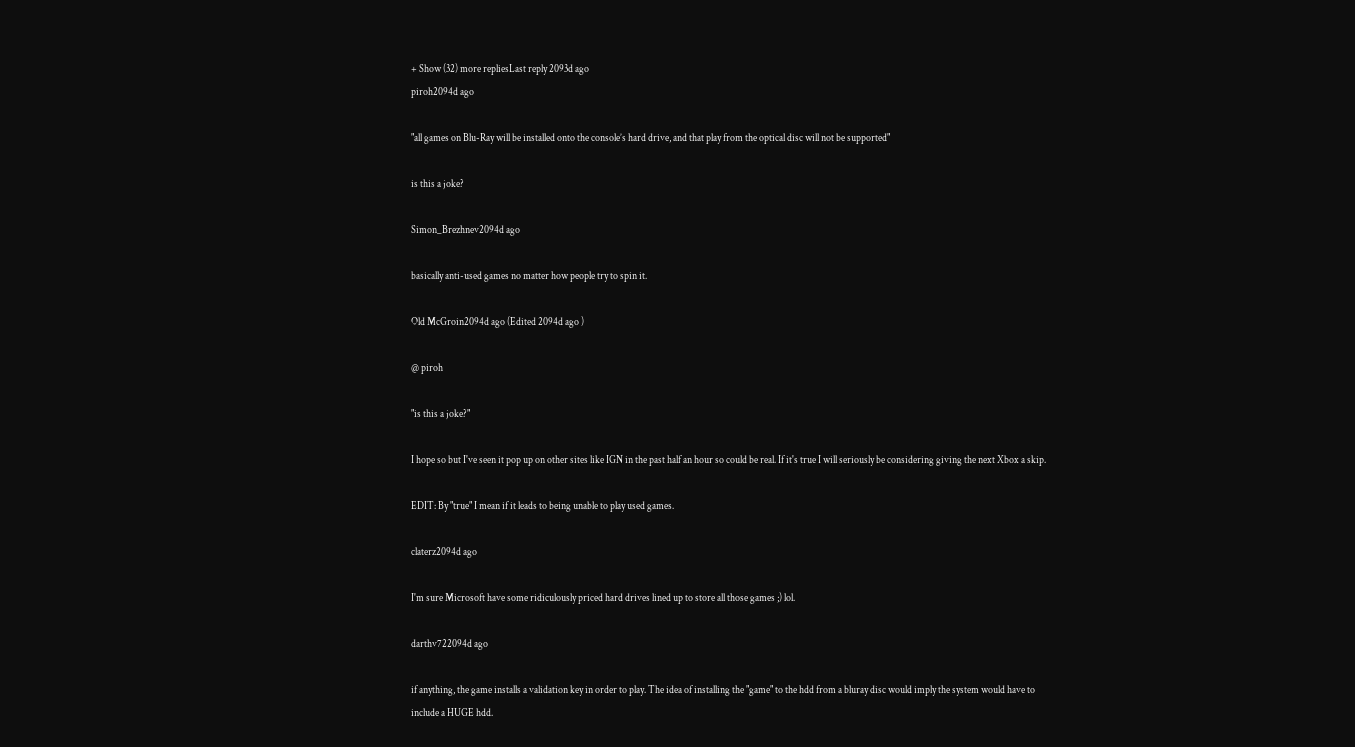+ Show (32) more repliesLast reply 2093d ago
piroh2094d ago

"all games on Blu-Ray will be installed onto the console’s hard drive, and that play from the optical disc will not be supported"

is this a joke?

Simon_Brezhnev2094d ago

basically anti-used games no matter how people try to spin it.

Old McGroin2094d ago (Edited 2094d ago )

@ piroh

"is this a joke?"

I hope so but I've seen it pop up on other sites like IGN in the past half an hour so could be real. If it's true I will seriously be considering giving the next Xbox a skip.

EDIT: By "true" I mean if it leads to being unable to play used games.

claterz2094d ago

I'm sure Microsoft have some ridiculously priced hard drives lined up to store all those games ;) lol.

darthv722094d ago

if anything, the game installs a validation key in order to play. The idea of installing the "game" to the hdd from a bluray disc would imply the system would have to include a HUGE hdd.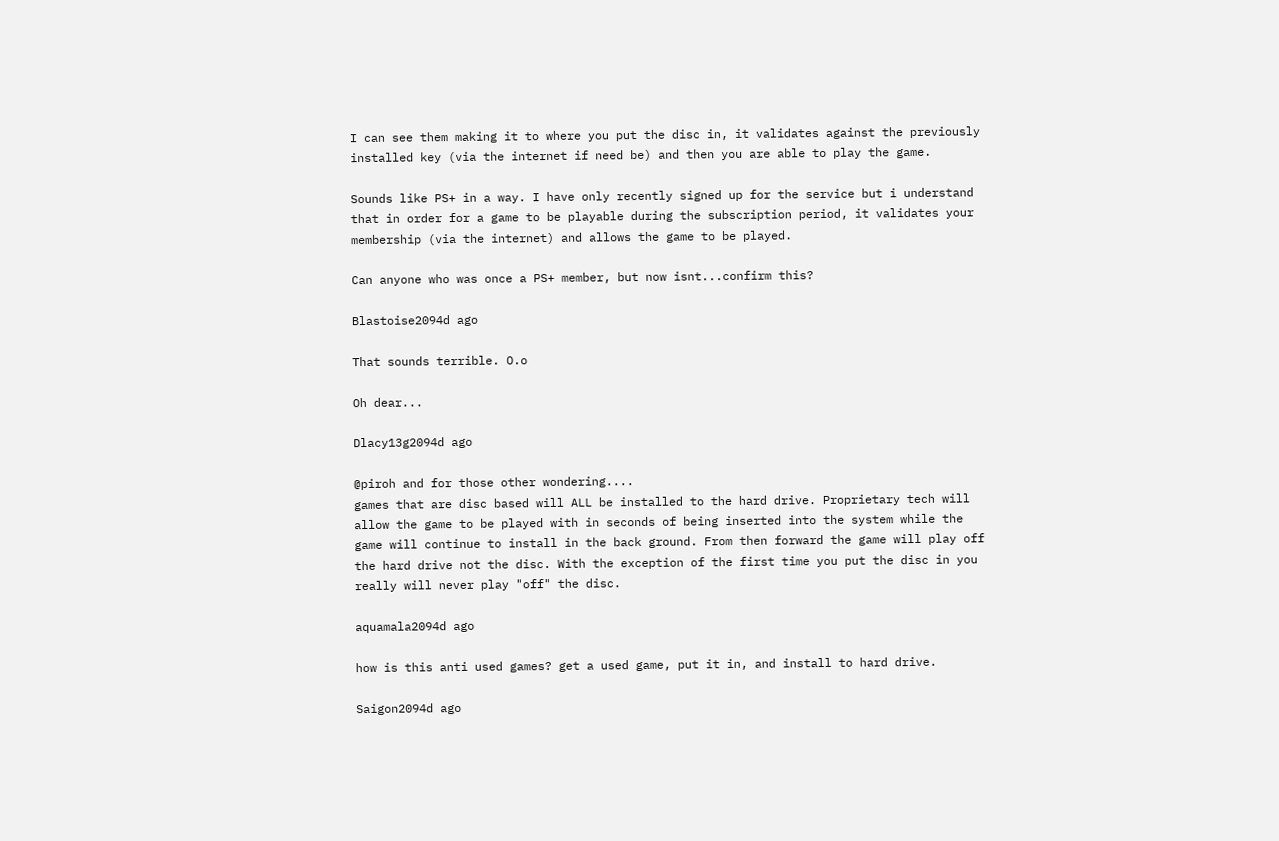I can see them making it to where you put the disc in, it validates against the previously installed key (via the internet if need be) and then you are able to play the game.

Sounds like PS+ in a way. I have only recently signed up for the service but i understand that in order for a game to be playable during the subscription period, it validates your membership (via the internet) and allows the game to be played.

Can anyone who was once a PS+ member, but now isnt...confirm this?

Blastoise2094d ago

That sounds terrible. O.o

Oh dear...

Dlacy13g2094d ago

@piroh and for those other wondering....
games that are disc based will ALL be installed to the hard drive. Proprietary tech will allow the game to be played with in seconds of being inserted into the system while the game will continue to install in the back ground. From then forward the game will play off the hard drive not the disc. With the exception of the first time you put the disc in you really will never play "off" the disc.

aquamala2094d ago

how is this anti used games? get a used game, put it in, and install to hard drive.

Saigon2094d ago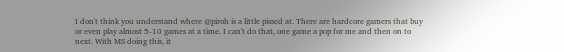I don't think you understand where @piroh is a little pissed at. There are hardcore gamers that buy or even play almost 5-10 games at a time. I can't do that, one game a pop for me and then on to next. With MS doing this, it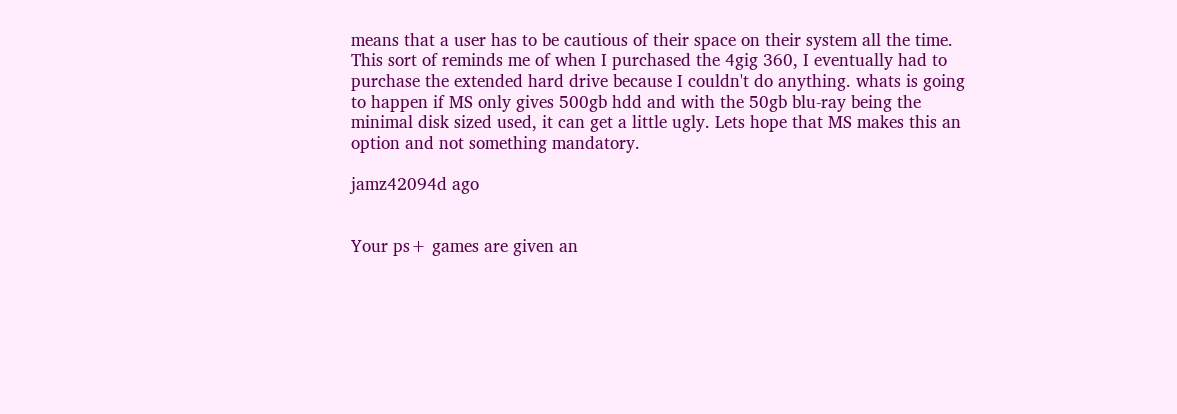means that a user has to be cautious of their space on their system all the time. This sort of reminds me of when I purchased the 4gig 360, I eventually had to purchase the extended hard drive because I couldn't do anything. whats is going to happen if MS only gives 500gb hdd and with the 50gb blu-ray being the minimal disk sized used, it can get a little ugly. Lets hope that MS makes this an option and not something mandatory.

jamz42094d ago


Your ps+ games are given an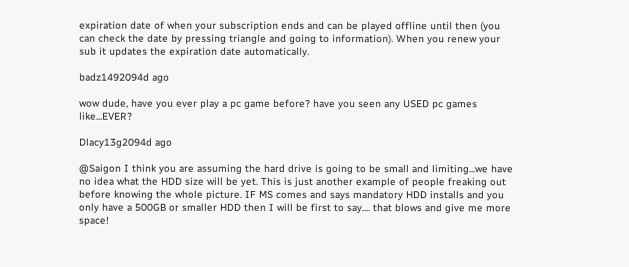expiration date of when your subscription ends and can be played offline until then (you can check the date by pressing triangle and going to information). When you renew your sub it updates the expiration date automatically.

badz1492094d ago

wow dude, have you ever play a pc game before? have you seen any USED pc games like...EVER?

Dlacy13g2094d ago

@Saigon I think you are assuming the hard drive is going to be small and limiting...we have no idea what the HDD size will be yet. This is just another example of people freaking out before knowing the whole picture. IF MS comes and says mandatory HDD installs and you only have a 500GB or smaller HDD then I will be first to say.... that blows and give me more space!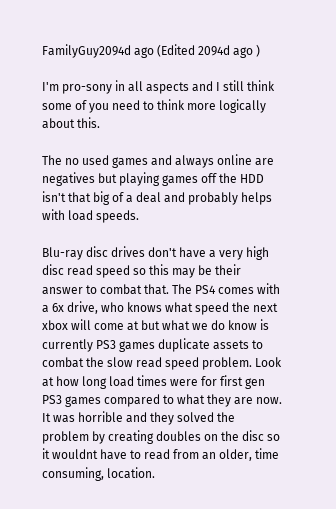FamilyGuy2094d ago (Edited 2094d ago )

I'm pro-sony in all aspects and I still think some of you need to think more logically about this.

The no used games and always online are negatives but playing games off the HDD isn't that big of a deal and probably helps with load speeds.

Blu-ray disc drives don't have a very high disc read speed so this may be their answer to combat that. The PS4 comes with a 6x drive, who knows what speed the next xbox will come at but what we do know is currently PS3 games duplicate assets to combat the slow read speed problem. Look at how long load times were for first gen PS3 games compared to what they are now. It was horrible and they solved the problem by creating doubles on the disc so it wouldnt have to read from an older, time consuming, location.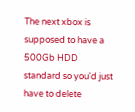The next xbox is supposed to have a 500Gb HDD standard so you'd just have to delete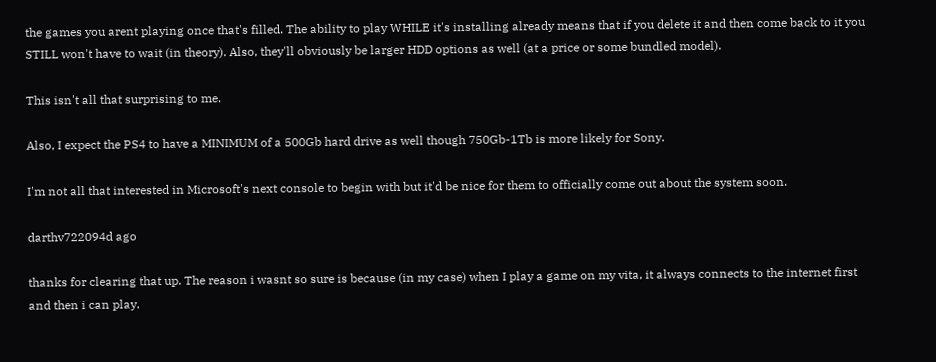the games you arent playing once that's filled. The ability to play WHILE it's installing already means that if you delete it and then come back to it you STILL won't have to wait (in theory). Also, they'll obviously be larger HDD options as well (at a price or some bundled model).

This isn't all that surprising to me.

Also, I expect the PS4 to have a MINIMUM of a 500Gb hard drive as well though 750Gb-1Tb is more likely for Sony.

I'm not all that interested in Microsoft's next console to begin with but it'd be nice for them to officially come out about the system soon.

darthv722094d ago

thanks for clearing that up. The reason i wasnt so sure is because (in my case) when I play a game on my vita, it always connects to the internet first and then i can play.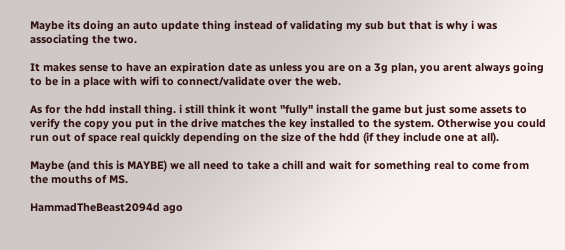Maybe its doing an auto update thing instead of validating my sub but that is why i was associating the two.

It makes sense to have an expiration date as unless you are on a 3g plan, you arent always going to be in a place with wifi to connect/validate over the web.

As for the hdd install thing. i still think it wont "fully" install the game but just some assets to verify the copy you put in the drive matches the key installed to the system. Otherwise you could run out of space real quickly depending on the size of the hdd (if they include one at all).

Maybe (and this is MAYBE) we all need to take a chill and wait for something real to come from the mouths of MS.

HammadTheBeast2094d ago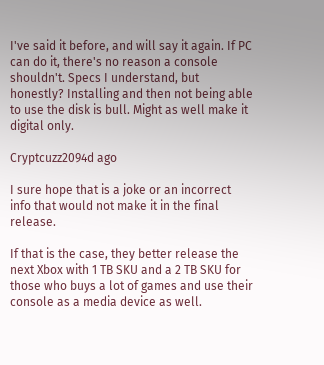I've said it before, and will say it again. If PC can do it, there's no reason a console shouldn't. Specs I understand, but honestly? Installing and then not being able to use the disk is bull. Might as well make it digital only.

Cryptcuzz2094d ago

I sure hope that is a joke or an incorrect info that would not make it in the final release.

If that is the case, they better release the next Xbox with 1 TB SKU and a 2 TB SKU for those who buys a lot of games and use their console as a media device as well.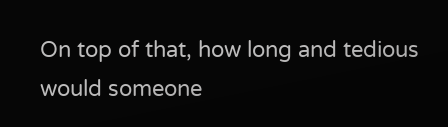On top of that, how long and tedious would someone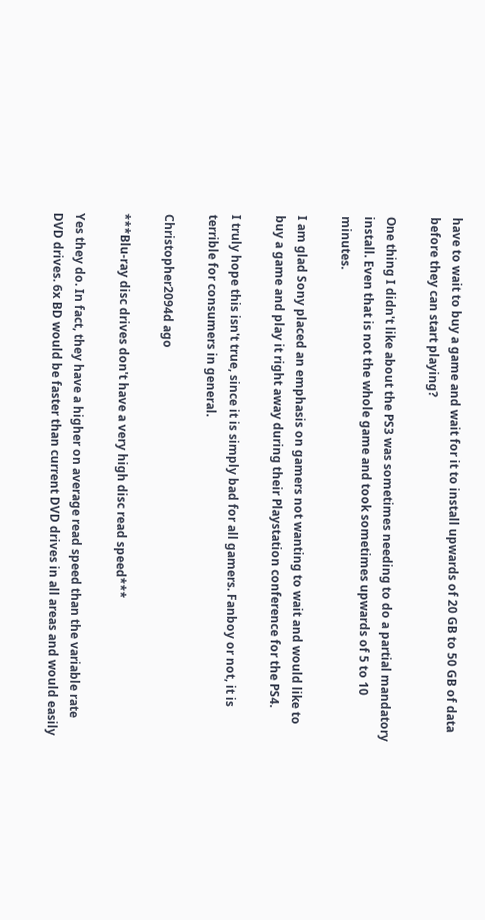have to wait to buy a game and wait for it to install upwards of 20 GB to 50 GB of data before they can start playing?

One thing I didn't like about the PS3 was sometimes needing to do a partial mandatory install. Even that is not the whole game and took sometimes upwards of 5 to 10 minutes.

I am glad Sony placed an emphasis on gamers not wanting to wait and would like to buy a game and play it right away during their Playstation conference for the PS4.

I truly hope this isn't true, since it is simply bad for all gamers. Fanboy or not, it is terrible for consumers in general.

Christopher2094d ago

***Blu-ray disc drives don't have a very high disc read speed***

Yes they do. In fact, they have a higher on average read speed than the variable rate DVD drives. 6x BD would be faster than current DVD drives in all areas and would easily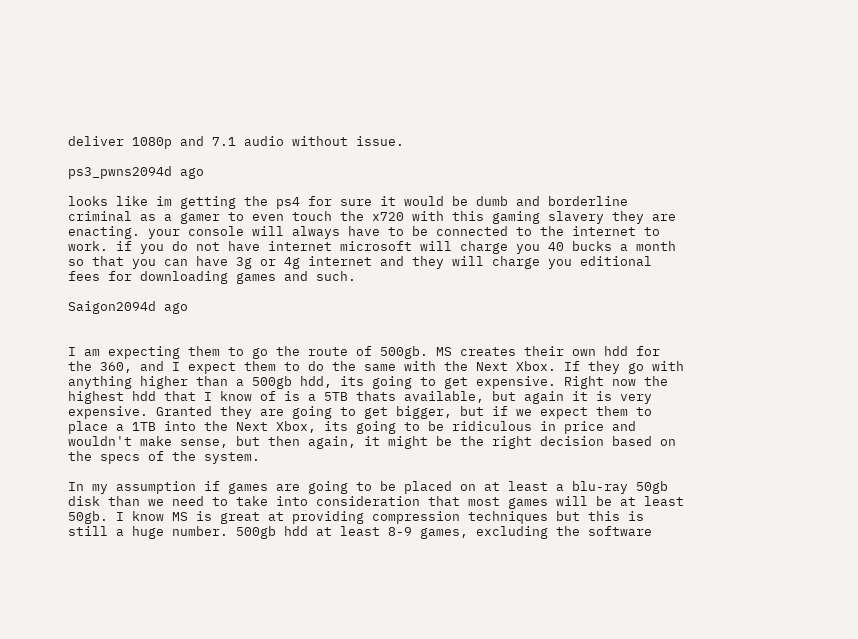deliver 1080p and 7.1 audio without issue.

ps3_pwns2094d ago

looks like im getting the ps4 for sure it would be dumb and borderline criminal as a gamer to even touch the x720 with this gaming slavery they are enacting. your console will always have to be connected to the internet to work. if you do not have internet microsoft will charge you 40 bucks a month so that you can have 3g or 4g internet and they will charge you editional fees for downloading games and such.

Saigon2094d ago


I am expecting them to go the route of 500gb. MS creates their own hdd for the 360, and I expect them to do the same with the Next Xbox. If they go with anything higher than a 500gb hdd, its going to get expensive. Right now the highest hdd that I know of is a 5TB thats available, but again it is very expensive. Granted they are going to get bigger, but if we expect them to place a 1TB into the Next Xbox, its going to be ridiculous in price and wouldn't make sense, but then again, it might be the right decision based on the specs of the system.

In my assumption if games are going to be placed on at least a blu-ray 50gb disk than we need to take into consideration that most games will be at least 50gb. I know MS is great at providing compression techniques but this is still a huge number. 500gb hdd at least 8-9 games, excluding the software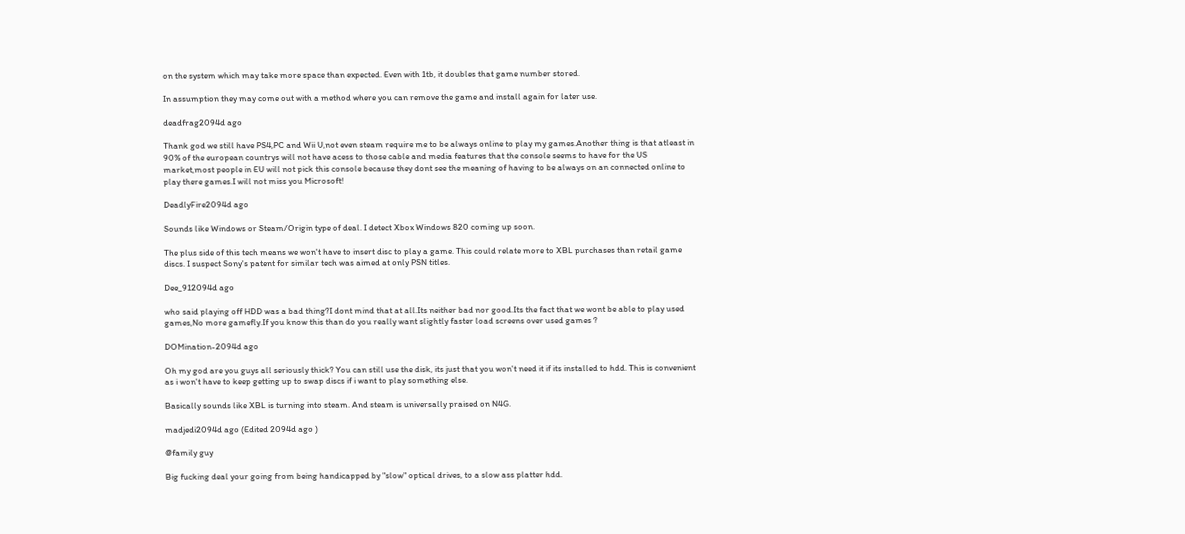on the system which may take more space than expected. Even with 1tb, it doubles that game number stored.

In assumption they may come out with a method where you can remove the game and install again for later use.

deadfrag2094d ago

Thank god we still have PS4,PC and Wii U,not even steam require me to be always online to play my games.Another thing is that atleast in 90% of the european countrys will not have acess to those cable and media features that the console seems to have for the US market,most people in EU will not pick this console because they dont see the meaning of having to be always on an connected online to play there games.I will not miss you Microsoft!

DeadlyFire2094d ago

Sounds like Windows or Steam/Origin type of deal. I detect Xbox Windows 820 coming up soon.

The plus side of this tech means we won't have to insert disc to play a game. This could relate more to XBL purchases than retail game discs. I suspect Sony's patent for similar tech was aimed at only PSN titles.

Dee_912094d ago

who said playing off HDD was a bad thing?I dont mind that at all.Its neither bad nor good.Its the fact that we wont be able to play used games,No more gamefly.If you know this than do you really want slightly faster load screens over used games ?

DOMination-2094d ago

Oh my god are you guys all seriously thick? You can still use the disk, its just that you won't need it if its installed to hdd. This is convenient as i won't have to keep getting up to swap discs if i want to play something else.

Basically sounds like XBL is turning into steam. And steam is universally praised on N4G.

madjedi2094d ago (Edited 2094d ago )

@family guy

Big fucking deal your going from being handicapped by "slow" optical drives, to a slow ass platter hdd.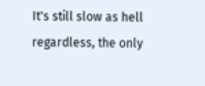It's still slow as hell regardless, the only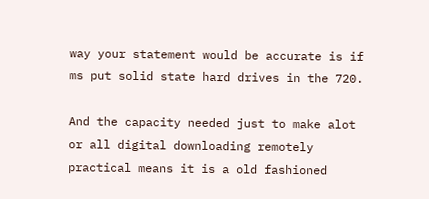way your statement would be accurate is if ms put solid state hard drives in the 720.

And the capacity needed just to make alot or all digital downloading remotely practical means it is a old fashioned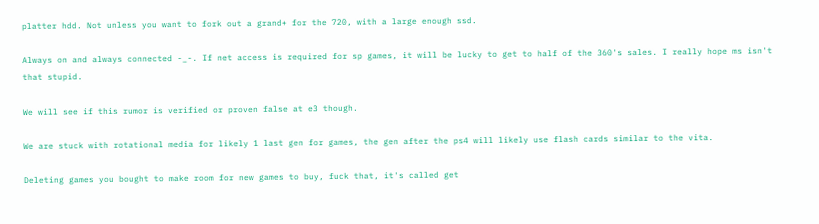platter hdd. Not unless you want to fork out a grand+ for the 720, with a large enough ssd.

Always on and always connected -_-. If net access is required for sp games, it will be lucky to get to half of the 360's sales. I really hope ms isn't that stupid.

We will see if this rumor is verified or proven false at e3 though.

We are stuck with rotational media for likely 1 last gen for games, the gen after the ps4 will likely use flash cards similar to the vita.

Deleting games you bought to make room for new games to buy, fuck that, it's called get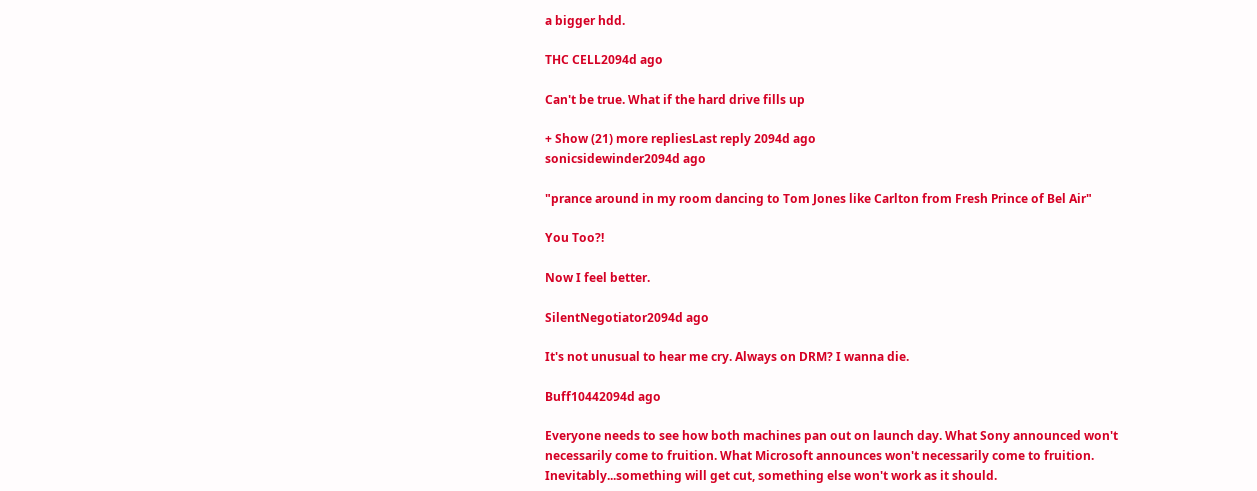a bigger hdd.

THC CELL2094d ago

Can't be true. What if the hard drive fills up

+ Show (21) more repliesLast reply 2094d ago
sonicsidewinder2094d ago

"prance around in my room dancing to Tom Jones like Carlton from Fresh Prince of Bel Air"

You Too?!

Now I feel better.

SilentNegotiator2094d ago

It's not unusual to hear me cry. Always on DRM? I wanna die.

Buff10442094d ago

Everyone needs to see how both machines pan out on launch day. What Sony announced won't necessarily come to fruition. What Microsoft announces won't necessarily come to fruition. Inevitably...something will get cut, something else won't work as it should.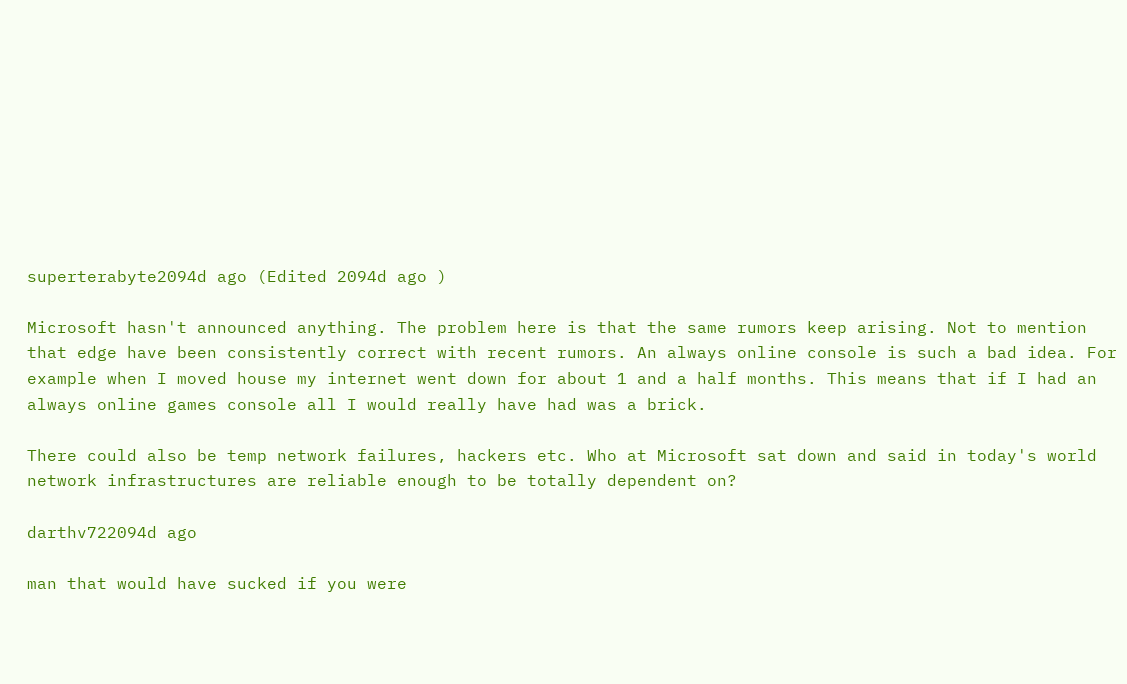superterabyte2094d ago (Edited 2094d ago )

Microsoft hasn't announced anything. The problem here is that the same rumors keep arising. Not to mention that edge have been consistently correct with recent rumors. An always online console is such a bad idea. For example when I moved house my internet went down for about 1 and a half months. This means that if I had an always online games console all I would really have had was a brick.

There could also be temp network failures, hackers etc. Who at Microsoft sat down and said in today's world network infrastructures are reliable enough to be totally dependent on?

darthv722094d ago

man that would have sucked if you were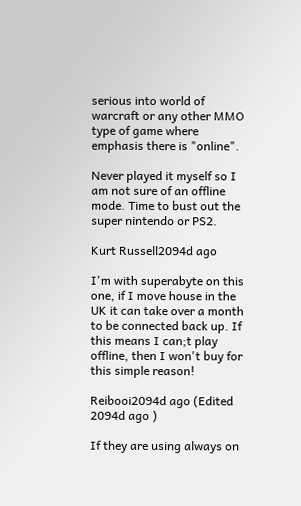serious into world of warcraft or any other MMO type of game where emphasis there is "online".

Never played it myself so I am not sure of an offline mode. Time to bust out the super nintendo or PS2.

Kurt Russell2094d ago

I'm with superabyte on this one, if I move house in the UK it can take over a month to be connected back up. If this means I can;t play offline, then I won't buy for this simple reason!

Reibooi2094d ago (Edited 2094d ago )

If they are using always on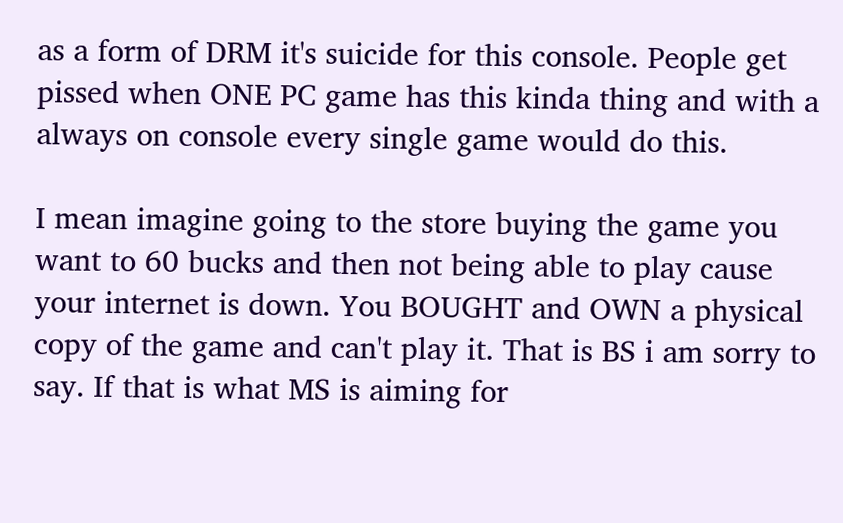as a form of DRM it's suicide for this console. People get pissed when ONE PC game has this kinda thing and with a always on console every single game would do this.

I mean imagine going to the store buying the game you want to 60 bucks and then not being able to play cause your internet is down. You BOUGHT and OWN a physical copy of the game and can't play it. That is BS i am sorry to say. If that is what MS is aiming for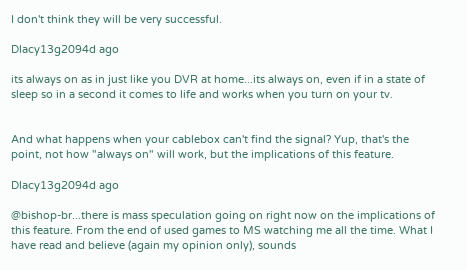I don't think they will be very successful.

Dlacy13g2094d ago

its always on as in just like you DVR at home...its always on, even if in a state of sleep so in a second it comes to life and works when you turn on your tv.


And what happens when your cablebox can't find the signal? Yup, that's the point, not how "always on" will work, but the implications of this feature.

Dlacy13g2094d ago

@bishop-br...there is mass speculation going on right now on the implications of this feature. From the end of used games to MS watching me all the time. What I have read and believe (again my opinion only), sounds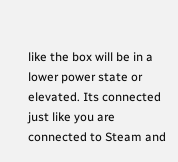like the box will be in a lower power state or elevated. Its connected just like you are connected to Steam and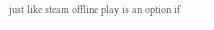just like steam offline play is an option if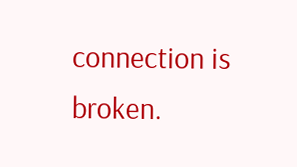connection is broken.